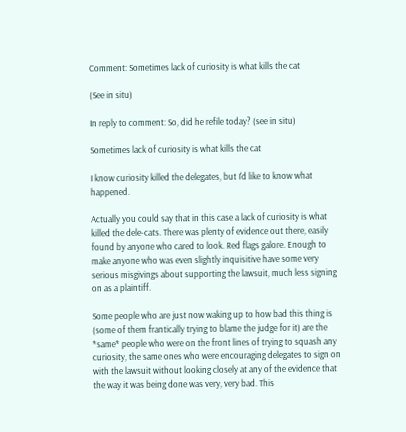Comment: Sometimes lack of curiosity is what kills the cat

(See in situ)

In reply to comment: So, did he refile today? (see in situ)

Sometimes lack of curiosity is what kills the cat

I know curiosity killed the delegates, but I'd like to know what happened.

Actually you could say that in this case a lack of curiosity is what killed the dele-cats. There was plenty of evidence out there, easily found by anyone who cared to look. Red flags galore. Enough to make anyone who was even slightly inquisitive have some very serious misgivings about supporting the lawsuit, much less signing on as a plaintiff.

Some people who are just now waking up to how bad this thing is (some of them frantically trying to blame the judge for it) are the *same* people who were on the front lines of trying to squash any curiosity, the same ones who were encouraging delegates to sign on with the lawsuit without looking closely at any of the evidence that the way it was being done was very, very bad. This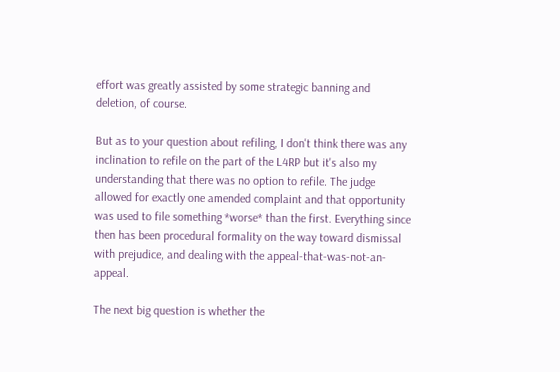effort was greatly assisted by some strategic banning and deletion, of course.

But as to your question about refiling, I don't think there was any inclination to refile on the part of the L4RP but it's also my understanding that there was no option to refile. The judge allowed for exactly one amended complaint and that opportunity was used to file something *worse* than the first. Everything since then has been procedural formality on the way toward dismissal with prejudice, and dealing with the appeal-that-was-not-an-appeal.

The next big question is whether the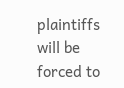plaintiffs will be forced to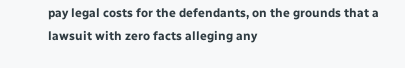pay legal costs for the defendants, on the grounds that a lawsuit with zero facts alleging any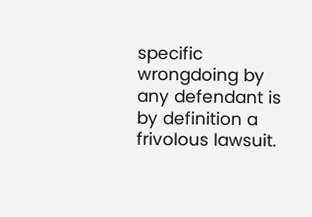specific wrongdoing by any defendant is by definition a frivolous lawsuit.